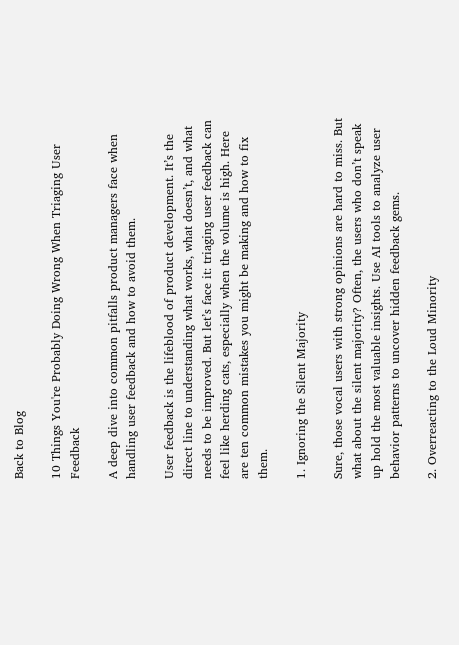Back to Blog

10 Things You're Probably Doing Wrong When Triaging User Feedback

A deep dive into common pitfalls product managers face when handling user feedback and how to avoid them.

User feedback is the lifeblood of product development. It’s the direct line to understanding what works, what doesn’t, and what needs to be improved. But let’s face it: triaging user feedback can feel like herding cats, especially when the volume is high. Here are ten common mistakes you might be making and how to fix them.

1. Ignoring the Silent Majority

Sure, those vocal users with strong opinions are hard to miss. But what about the silent majority? Often, the users who don’t speak up hold the most valuable insights. Use AI tools to analyze user behavior patterns to uncover hidden feedback gems.

2. Overreacting to the Loud Minority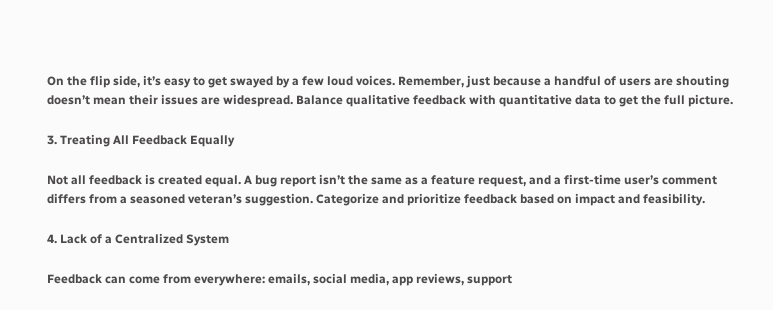On the flip side, it’s easy to get swayed by a few loud voices. Remember, just because a handful of users are shouting doesn’t mean their issues are widespread. Balance qualitative feedback with quantitative data to get the full picture.

3. Treating All Feedback Equally

Not all feedback is created equal. A bug report isn’t the same as a feature request, and a first-time user’s comment differs from a seasoned veteran’s suggestion. Categorize and prioritize feedback based on impact and feasibility.

4. Lack of a Centralized System

Feedback can come from everywhere: emails, social media, app reviews, support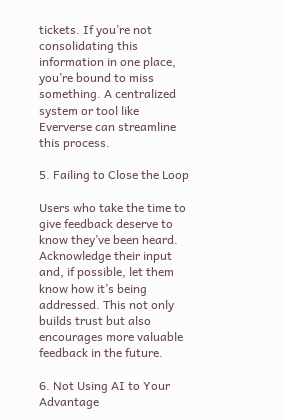tickets. If you’re not consolidating this information in one place, you’re bound to miss something. A centralized system or tool like Eververse can streamline this process.

5. Failing to Close the Loop

Users who take the time to give feedback deserve to know they’ve been heard. Acknowledge their input and, if possible, let them know how it’s being addressed. This not only builds trust but also encourages more valuable feedback in the future.

6. Not Using AI to Your Advantage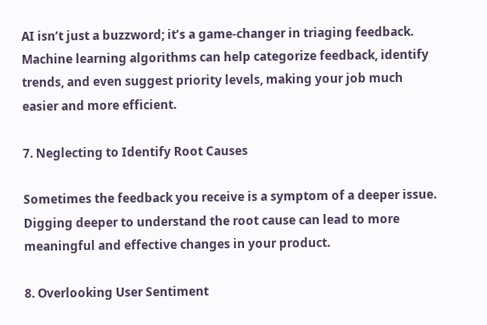AI isn’t just a buzzword; it’s a game-changer in triaging feedback. Machine learning algorithms can help categorize feedback, identify trends, and even suggest priority levels, making your job much easier and more efficient.

7. Neglecting to Identify Root Causes

Sometimes the feedback you receive is a symptom of a deeper issue. Digging deeper to understand the root cause can lead to more meaningful and effective changes in your product.

8. Overlooking User Sentiment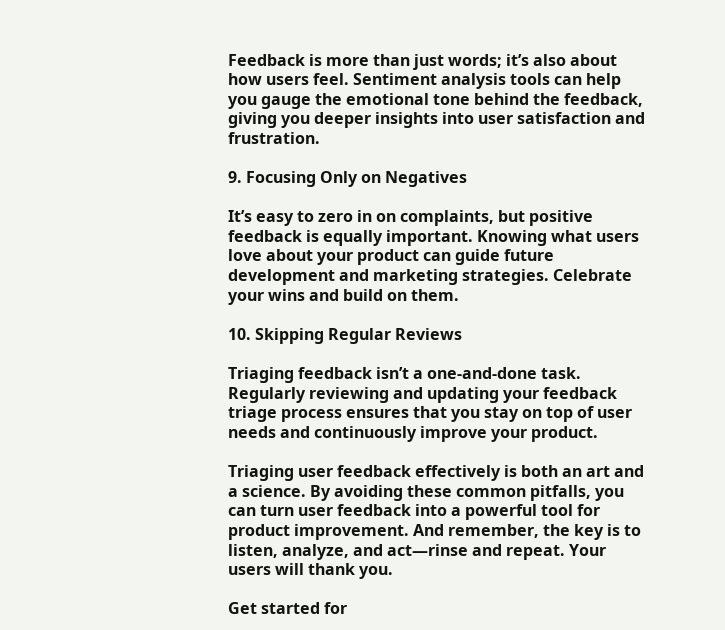Feedback is more than just words; it’s also about how users feel. Sentiment analysis tools can help you gauge the emotional tone behind the feedback, giving you deeper insights into user satisfaction and frustration.

9. Focusing Only on Negatives

It’s easy to zero in on complaints, but positive feedback is equally important. Knowing what users love about your product can guide future development and marketing strategies. Celebrate your wins and build on them.

10. Skipping Regular Reviews

Triaging feedback isn’t a one-and-done task. Regularly reviewing and updating your feedback triage process ensures that you stay on top of user needs and continuously improve your product.

Triaging user feedback effectively is both an art and a science. By avoiding these common pitfalls, you can turn user feedback into a powerful tool for product improvement. And remember, the key is to listen, analyze, and act—rinse and repeat. Your users will thank you.

Get started for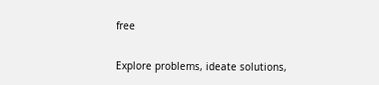free

Explore problems, ideate solutions,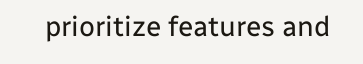prioritize features and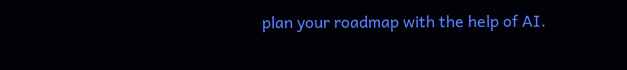plan your roadmap with the help of AI.